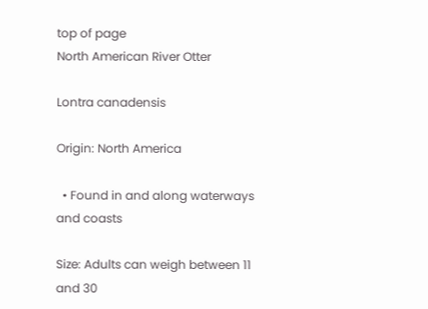top of page
North American River Otter

Lontra canadensis

Origin: North America

  • Found in and along waterways and coasts

Size: Adults can weigh between 11 and 30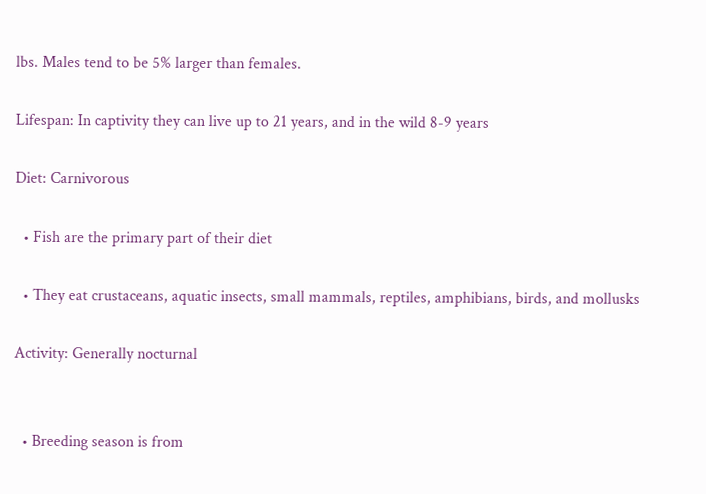lbs. Males tend to be 5% larger than females.

Lifespan: In captivity they can live up to 21 years, and in the wild 8-9 years

Diet: Carnivorous

  • Fish are the primary part of their diet

  • They eat crustaceans, aquatic insects, small mammals, reptiles, amphibians, birds, and mollusks

Activity: Generally nocturnal


  • Breeding season is from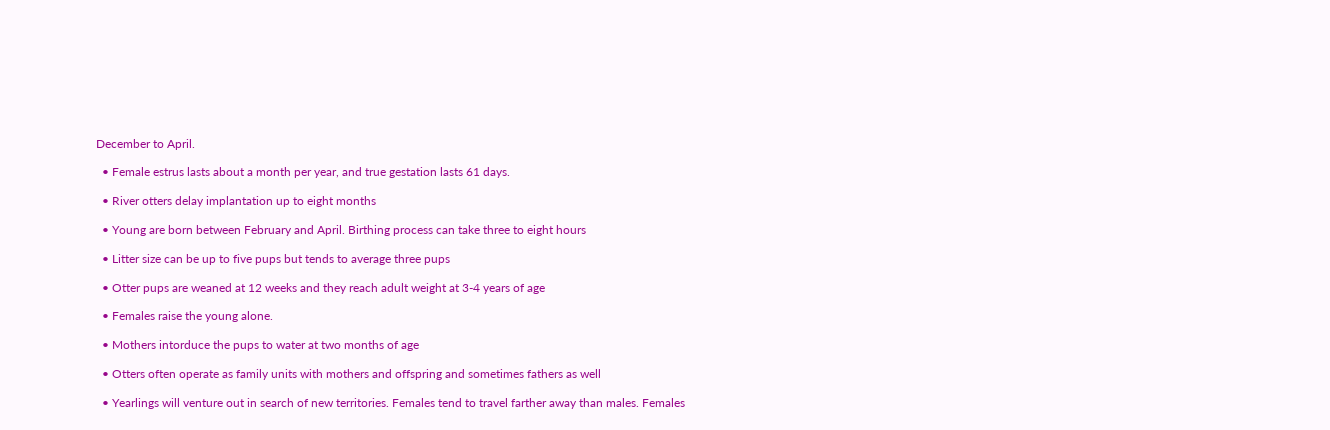December to April.

  • Female estrus lasts about a month per year, and true gestation lasts 61 days.

  • River otters delay implantation up to eight months

  • Young are born between February and April. Birthing process can take three to eight hours

  • Litter size can be up to five pups but tends to average three pups

  • Otter pups are weaned at 12 weeks and they reach adult weight at 3-4 years of age

  • Females raise the young alone.

  • Mothers intorduce the pups to water at two months of age

  • Otters often operate as family units with mothers and offspring and sometimes fathers as well

  • Yearlings will venture out in search of new territories. Females tend to travel farther away than males. Females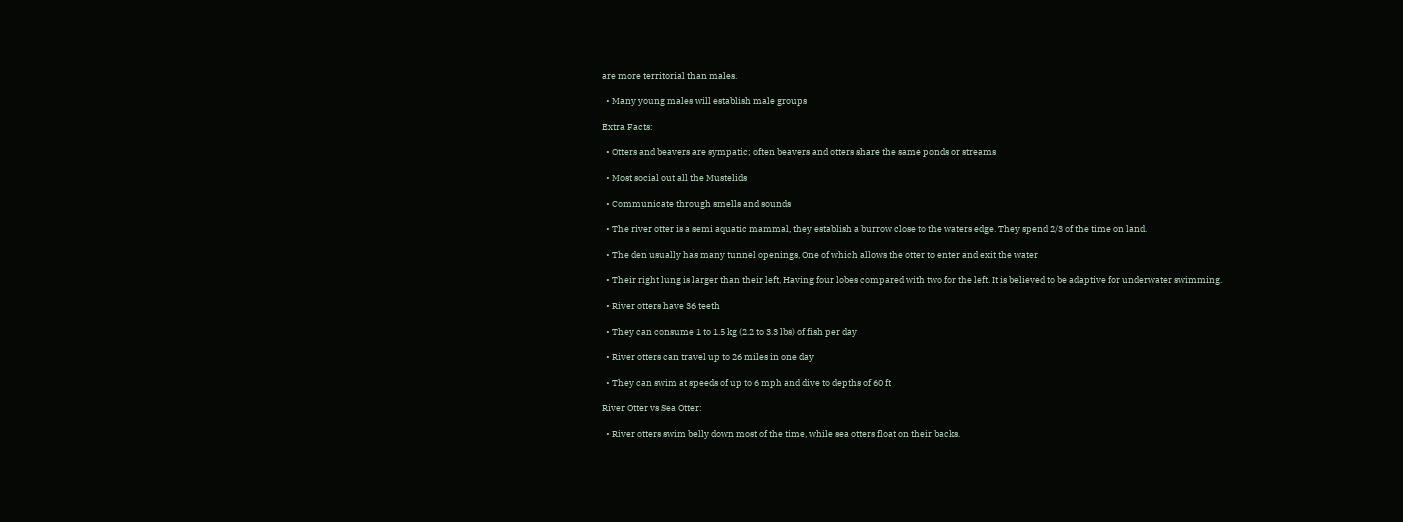are more territorial than males.

  • Many young males will establish male groups

Extra Facts:

  • Otters and beavers are sympatic; often beavers and otters share the same ponds or streams

  • Most social out all the Mustelids

  • Communicate through smells and sounds

  • The river otter is a semi aquatic mammal, they establish a burrow close to the waters edge. They spend 2/3 of the time on land.

  • The den usually has many tunnel openings, One of which allows the otter to enter and exit the water

  • Their right lung is larger than their left, Having four lobes compared with two for the left. It is believed to be adaptive for underwater swimming.

  • River otters have 36 teeth

  • They can consume 1 to 1.5 kg (2.2 to 3.3 lbs) of fish per day

  • River otters can travel up to 26 miles in one day

  • They can swim at speeds of up to 6 mph and dive to depths of 60 ft

River Otter vs Sea Otter:

  • River otters swim belly down most of the time, while sea otters float on their backs.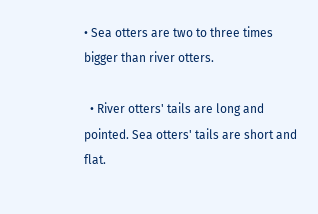• Sea otters are two to three times bigger than river otters.

  • River otters' tails are long and pointed. Sea otters' tails are short and flat.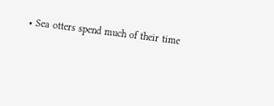• Sea otters spend much of their time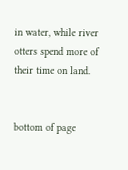in water, while river otters spend more of their time on land.


bottom of page